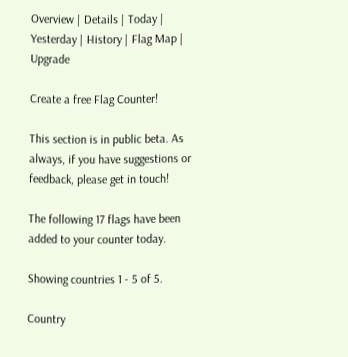Overview | Details | Today | Yesterday | History | Flag Map | Upgrade

Create a free Flag Counter!

This section is in public beta. As always, if you have suggestions or feedback, please get in touch!

The following 17 flags have been added to your counter today.

Showing countries 1 - 5 of 5.

Country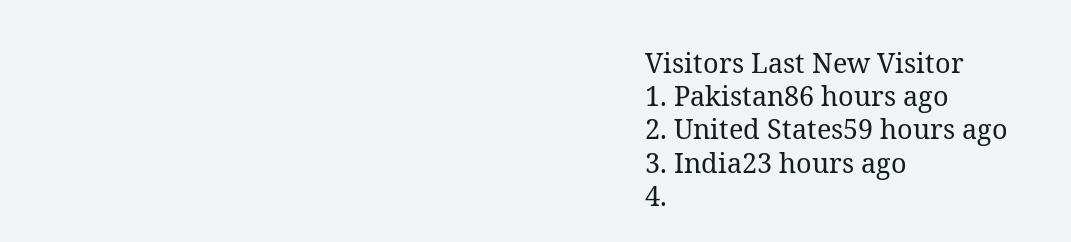Visitors Last New Visitor
1. Pakistan86 hours ago
2. United States59 hours ago
3. India23 hours ago
4.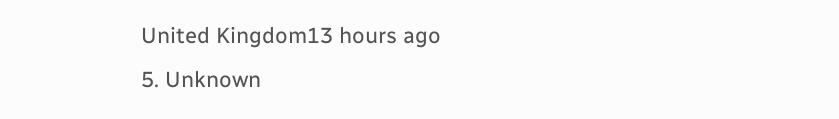United Kingdom13 hours ago
5. Unknown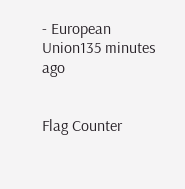- European Union135 minutes ago


Flag Counter